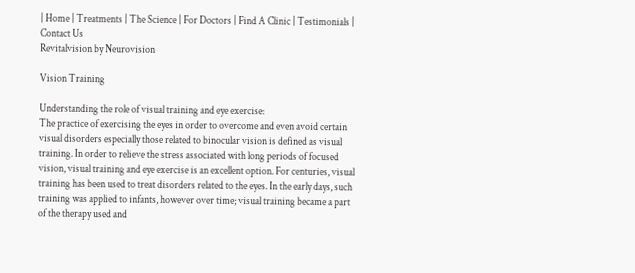| Home | Treatments | The Science | For Doctors | Find A Clinic | Testimonials | Contact Us
Revitalvision by Neurovision

Vision Training

Understanding the role of visual training and eye exercise:
The practice of exercising the eyes in order to overcome and even avoid certain visual disorders especially those related to binocular vision is defined as visual training. In order to relieve the stress associated with long periods of focused vision, visual training and eye exercise is an excellent option. For centuries, visual training has been used to treat disorders related to the eyes. In the early days, such training was applied to infants, however over time; visual training became a part of the therapy used and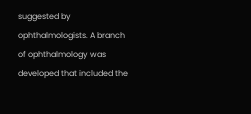suggested by ophthalmologists. A branch of ophthalmology was developed that included the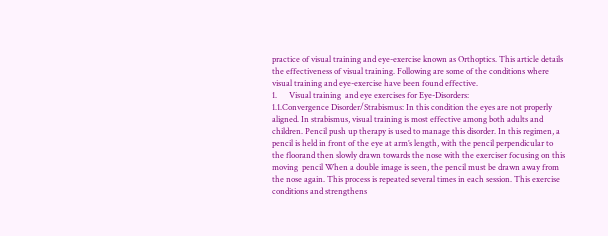practice of visual training and eye-exercise known as Orthoptics. This article details the effectiveness of visual training. Following are some of the conditions where visual training and eye-exercise have been found effective.
1.      Visual training  and eye exercises for Eye-Disorders:
1.1.Convergence Disorder/Strabismus: In this condition the eyes are not properly aligned. In strabismus, visual training is most effective among both adults and children. Pencil push up therapy is used to manage this disorder. In this regimen, a pencil is held in front of the eye at arm’s length, with the pencil perpendicular to the floorand then slowly drawn towards the nose with the exerciser focusing on this moving  pencil When a double image is seen, the pencil must be drawn away from the nose again. This process is repeated several times in each session. This exercise conditions and strengthens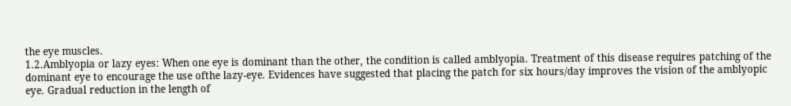the eye muscles.
1.2.Amblyopia or lazy eyes: When one eye is dominant than the other, the condition is called amblyopia. Treatment of this disease requires patching of the dominant eye to encourage the use ofthe lazy-eye. Evidences have suggested that placing the patch for six hours/day improves the vision of the amblyopic eye. Gradual reduction in the length of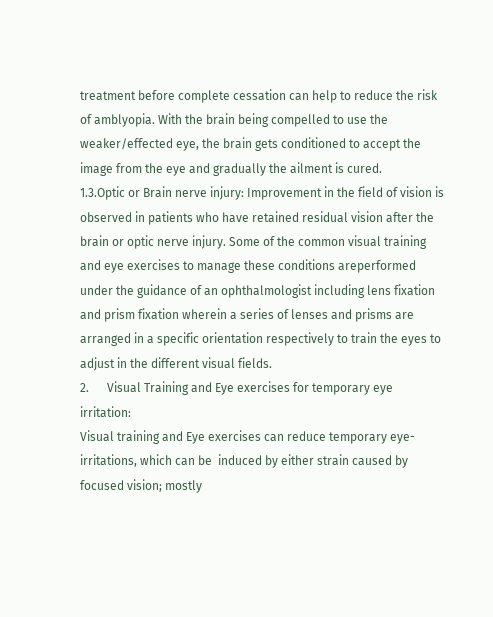treatment before complete cessation can help to reduce the risk of amblyopia. With the brain being compelled to use the weaker/effected eye, the brain gets conditioned to accept the image from the eye and gradually the ailment is cured.
1.3.Optic or Brain nerve injury: Improvement in the field of vision is observed in patients who have retained residual vision after the brain or optic nerve injury. Some of the common visual training and eye exercises to manage these conditions areperformed under the guidance of an ophthalmologist including lens fixation and prism fixation wherein a series of lenses and prisms are arranged in a specific orientation respectively to train the eyes to adjust in the different visual fields.
2.      Visual Training and Eye exercises for temporary eye irritation:
Visual training and Eye exercises can reduce temporary eye-irritations, which can be  induced by either strain caused by focused vision; mostly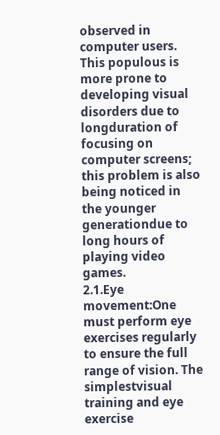observed in computer users. This populous is more prone to developing visual disorders due to longduration of focusing on computer screens; this problem is also being noticed in the younger generationdue to long hours of playing video games.
2.1.Eye movement:One must perform eye exercises regularly to ensure the full range of vision. The simplestvisual training and eye exercise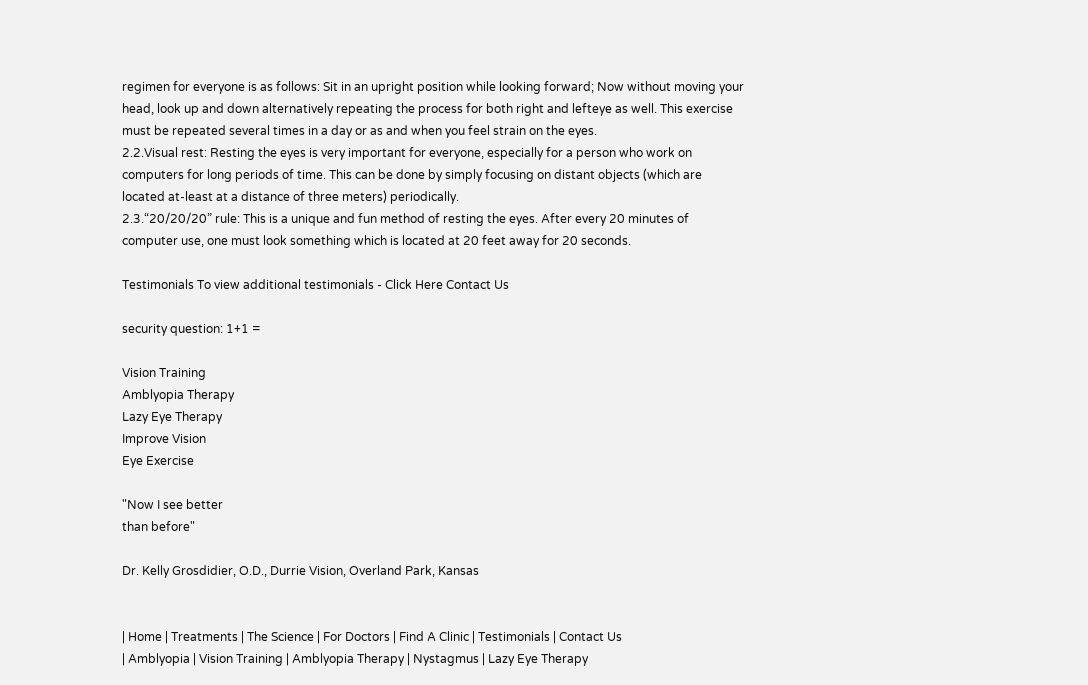regimen for everyone is as follows: Sit in an upright position while looking forward; Now without moving your head, look up and down alternatively repeating the process for both right and lefteye as well. This exercise must be repeated several times in a day or as and when you feel strain on the eyes.
2.2.Visual rest: Resting the eyes is very important for everyone, especially for a person who work on computers for long periods of time. This can be done by simply focusing on distant objects (which are located at-least at a distance of three meters) periodically.
2.3.“20/20/20” rule: This is a unique and fun method of resting the eyes. After every 20 minutes of computer use, one must look something which is located at 20 feet away for 20 seconds.

Testimonials To view additional testimonials - Click Here Contact Us

security question: 1+1 =

Vision Training
Amblyopia Therapy
Lazy Eye Therapy
Improve Vision
Eye Exercise

"Now I see better
than before"

Dr. Kelly Grosdidier, O.D., Durrie Vision, Overland Park, Kansas


| Home | Treatments | The Science | For Doctors | Find A Clinic | Testimonials | Contact Us
| Amblyopia | Vision Training | Amblyopia Therapy | Nystagmus | Lazy Eye Therapy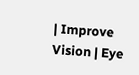| Improve Vision | Eye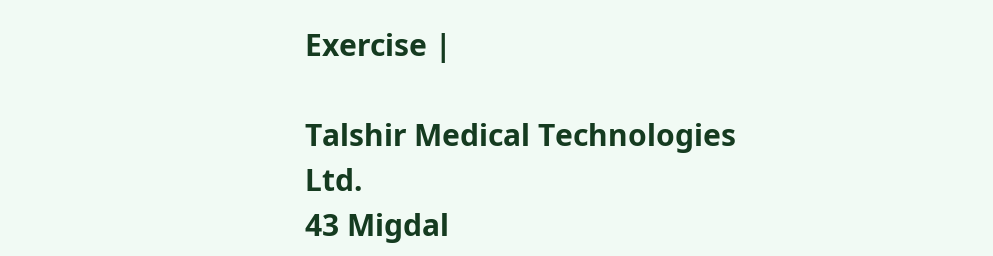Exercise |

Talshir Medical Technologies Ltd.
43 Migdal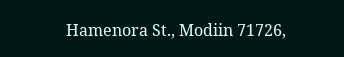Hamenora St., Modiin 71726,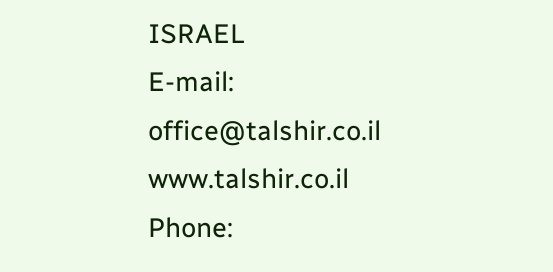ISRAEL
E-mail: office@talshir.co.il        www.talshir.co.il
Phone: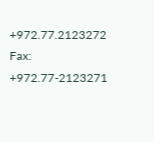+972.77.2123272
Fax: +972.77-2123271